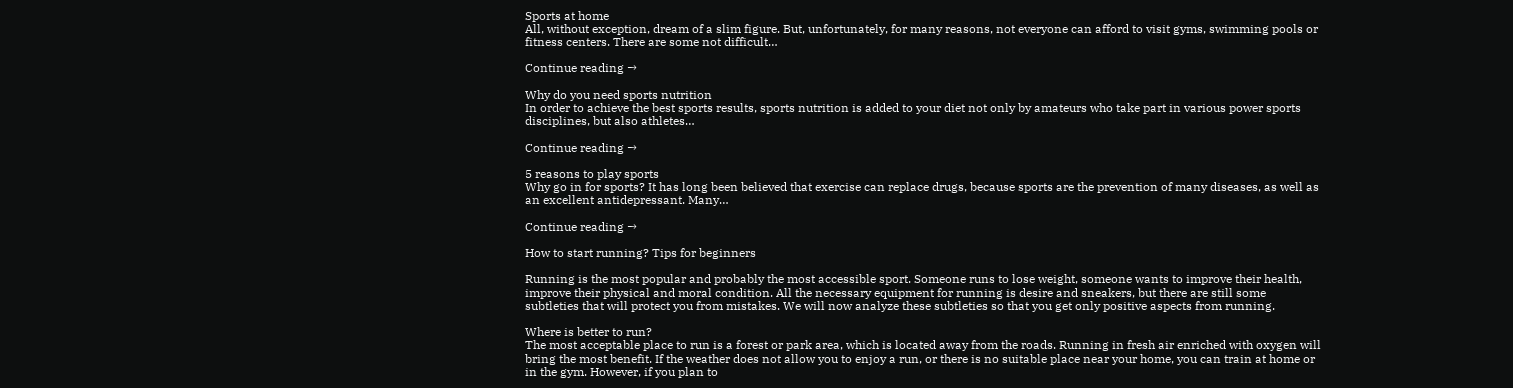Sports at home
All, without exception, dream of a slim figure. But, unfortunately, for many reasons, not everyone can afford to visit gyms, swimming pools or fitness centers. There are some not difficult…

Continue reading →

Why do you need sports nutrition
In order to achieve the best sports results, sports nutrition is added to your diet not only by amateurs who take part in various power sports disciplines, but also athletes…

Continue reading →

5 reasons to play sports
Why go in for sports? It has long been believed that exercise can replace drugs, because sports are the prevention of many diseases, as well as an excellent antidepressant. Many…

Continue reading →

How to start running? Tips for beginners

Running is the most popular and probably the most accessible sport. Someone runs to lose weight, someone wants to improve their health, improve their physical and moral condition. All the necessary equipment for running is desire and sneakers, but there are still some subtleties that will protect you from mistakes. We will now analyze these subtleties so that you get only positive aspects from running.

Where is better to run?
The most acceptable place to run is a forest or park area, which is located away from the roads. Running in fresh air enriched with oxygen will bring the most benefit. If the weather does not allow you to enjoy a run, or there is no suitable place near your home, you can train at home or in the gym. However, if you plan to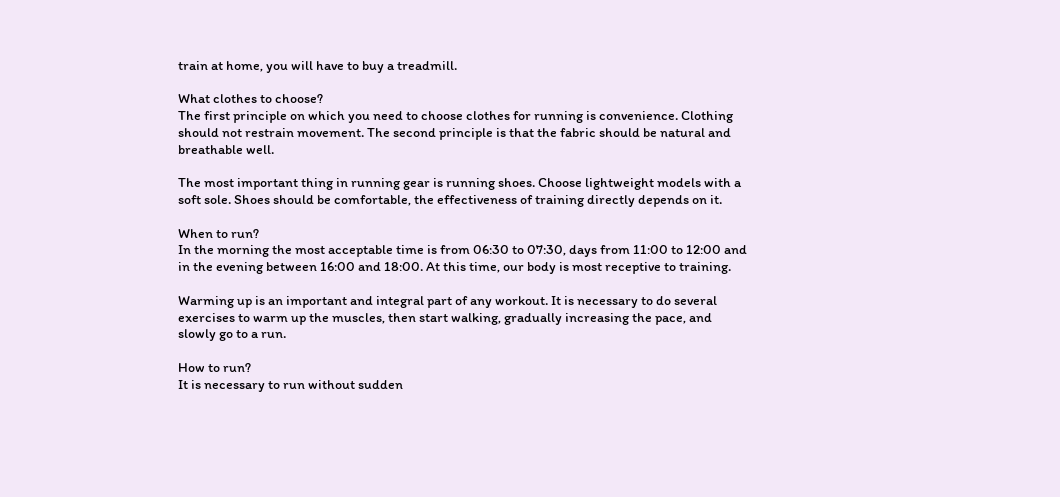train at home, you will have to buy a treadmill.

What clothes to choose?
The first principle on which you need to choose clothes for running is convenience. Clothing should not restrain movement. The second principle is that the fabric should be natural and breathable well.

The most important thing in running gear is running shoes. Choose lightweight models with a soft sole. Shoes should be comfortable, the effectiveness of training directly depends on it.

When to run?
In the morning the most acceptable time is from 06:30 to 07:30, days from 11:00 to 12:00 and in the evening between 16:00 and 18:00. At this time, our body is most receptive to training.

Warming up is an important and integral part of any workout. It is necessary to do several exercises to warm up the muscles, then start walking, gradually increasing the pace, and slowly go to a run.

How to run?
It is necessary to run without sudden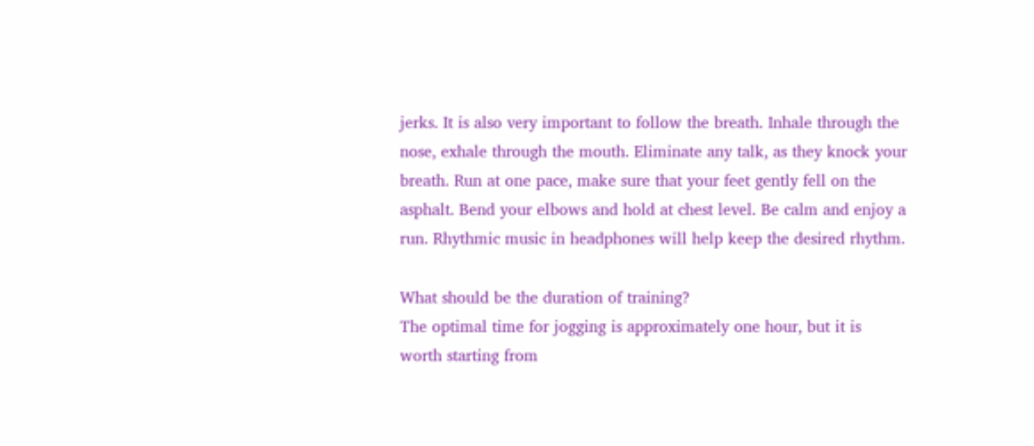jerks. It is also very important to follow the breath. Inhale through the nose, exhale through the mouth. Eliminate any talk, as they knock your breath. Run at one pace, make sure that your feet gently fell on the asphalt. Bend your elbows and hold at chest level. Be calm and enjoy a run. Rhythmic music in headphones will help keep the desired rhythm.

What should be the duration of training?
The optimal time for jogging is approximately one hour, but it is worth starting from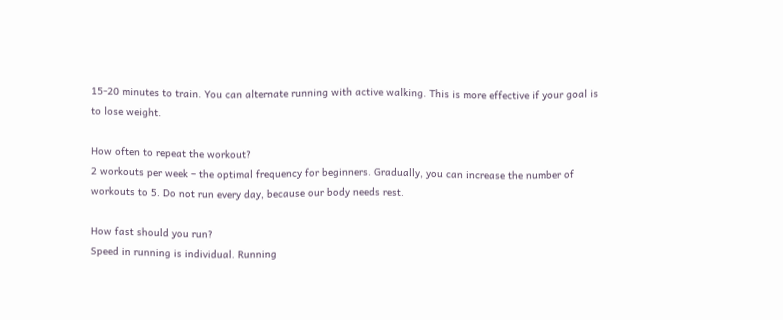15-20 minutes to train. You can alternate running with active walking. This is more effective if your goal is to lose weight.

How often to repeat the workout?
2 workouts per week – the optimal frequency for beginners. Gradually, you can increase the number of workouts to 5. Do not run every day, because our body needs rest.

How fast should you run?
Speed in running is individual. Running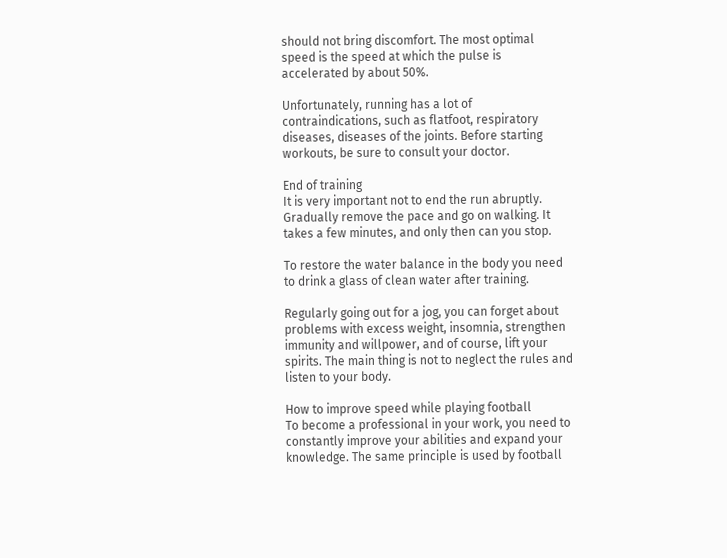should not bring discomfort. The most optimal speed is the speed at which the pulse is accelerated by about 50%.

Unfortunately, running has a lot of contraindications, such as flatfoot, respiratory diseases, diseases of the joints. Before starting workouts, be sure to consult your doctor.

End of training
It is very important not to end the run abruptly. Gradually remove the pace and go on walking. It takes a few minutes, and only then can you stop.

To restore the water balance in the body you need to drink a glass of clean water after training.

Regularly going out for a jog, you can forget about problems with excess weight, insomnia, strengthen immunity and willpower, and of course, lift your spirits. The main thing is not to neglect the rules and listen to your body.

How to improve speed while playing football
To become a professional in your work, you need to constantly improve your abilities and expand your knowledge. The same principle is used by football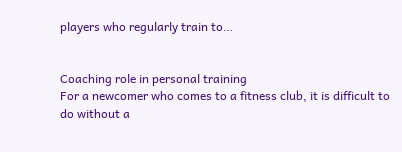players who regularly train to…


Coaching role in personal training
For a newcomer who comes to a fitness club, it is difficult to do without a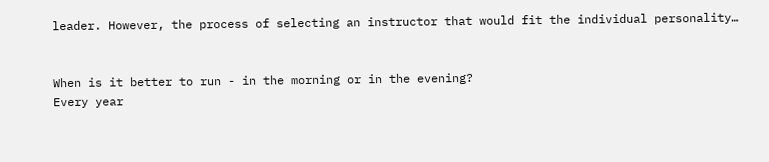leader. However, the process of selecting an instructor that would fit the individual personality…


When is it better to run - in the morning or in the evening?
Every year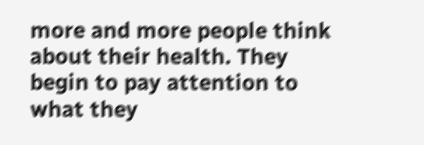more and more people think about their health. They begin to pay attention to what they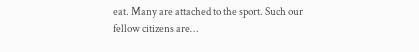eat. Many are attached to the sport. Such our fellow citizens are…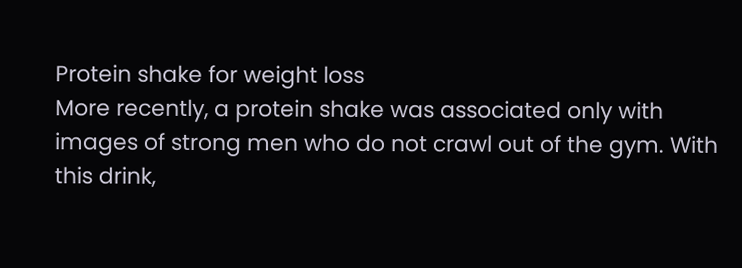Protein shake for weight loss
More recently, a protein shake was associated only with images of strong men who do not crawl out of the gym. With this drink,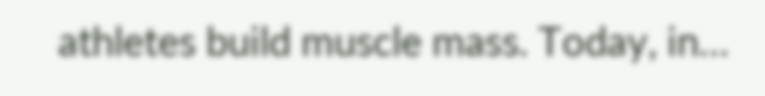athletes build muscle mass. Today, in…